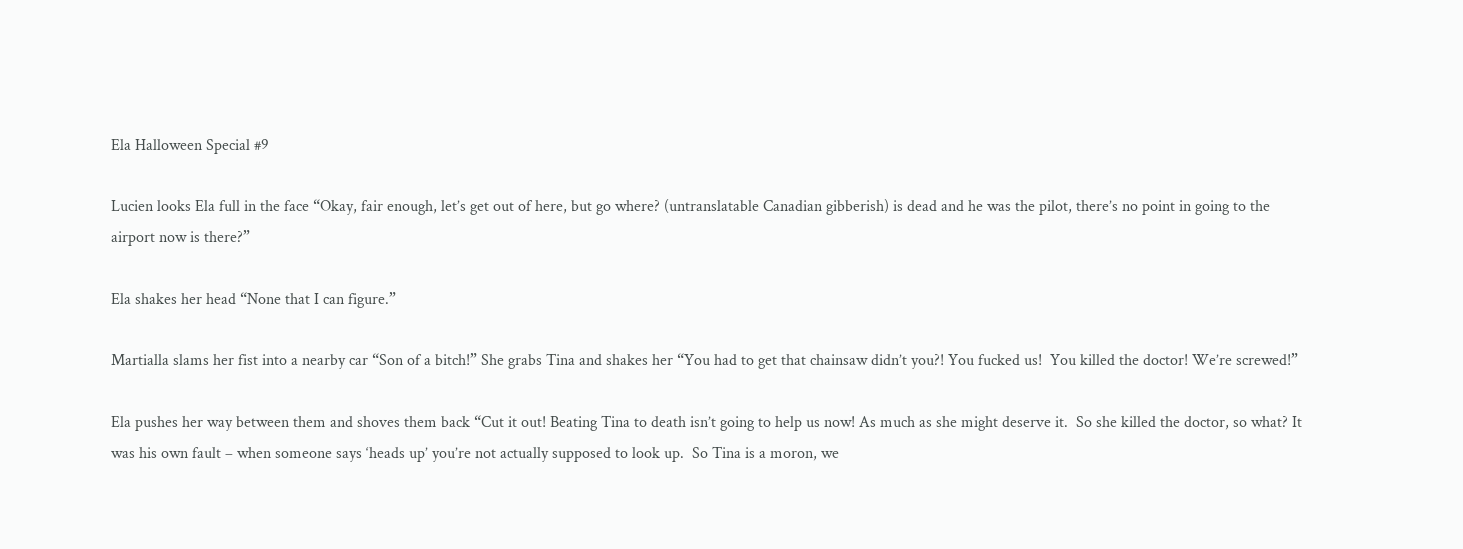Ela Halloween Special #9

Lucien looks Ela full in the face “Okay, fair enough, let’s get out of here, but go where? (untranslatable Canadian gibberish) is dead and he was the pilot, there’s no point in going to the airport now is there?”

Ela shakes her head “None that I can figure.”

Martialla slams her fist into a nearby car “Son of a bitch!” She grabs Tina and shakes her “You had to get that chainsaw didn’t you?! You fucked us!  You killed the doctor! We’re screwed!”

Ela pushes her way between them and shoves them back “Cut it out! Beating Tina to death isn’t going to help us now! As much as she might deserve it.  So she killed the doctor, so what? It was his own fault – when someone says ‘heads up’ you’re not actually supposed to look up.  So Tina is a moron, we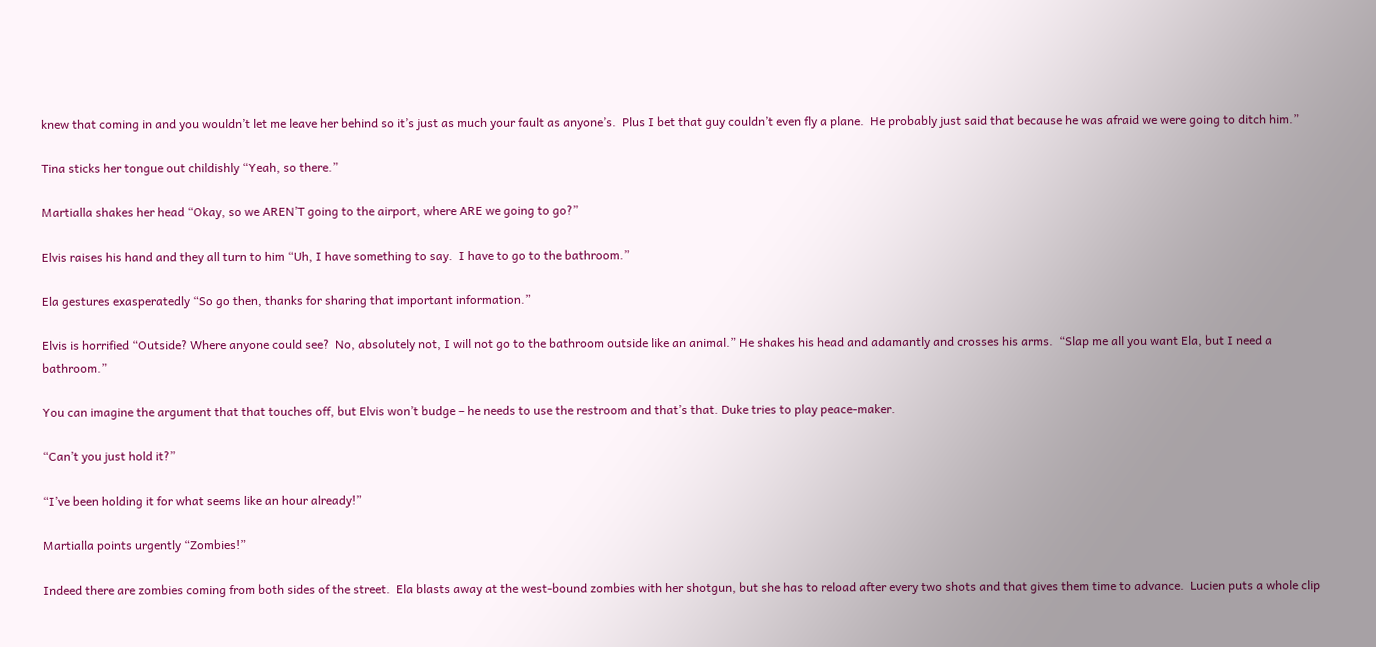knew that coming in and you wouldn’t let me leave her behind so it’s just as much your fault as anyone’s.  Plus I bet that guy couldn’t even fly a plane.  He probably just said that because he was afraid we were going to ditch him.”

Tina sticks her tongue out childishly “Yeah, so there.”

Martialla shakes her head “Okay, so we AREN’T going to the airport, where ARE we going to go?”

Elvis raises his hand and they all turn to him “Uh, I have something to say.  I have to go to the bathroom.”

Ela gestures exasperatedly “So go then, thanks for sharing that important information.”

Elvis is horrified “Outside? Where anyone could see?  No, absolutely not, I will not go to the bathroom outside like an animal.” He shakes his head and adamantly and crosses his arms.  “Slap me all you want Ela, but I need a bathroom.”

You can imagine the argument that that touches off, but Elvis won’t budge – he needs to use the restroom and that’s that. Duke tries to play peace-maker.

“Can’t you just hold it?”

“I’ve been holding it for what seems like an hour already!”

Martialla points urgently “Zombies!”

Indeed there are zombies coming from both sides of the street.  Ela blasts away at the west-bound zombies with her shotgun, but she has to reload after every two shots and that gives them time to advance.  Lucien puts a whole clip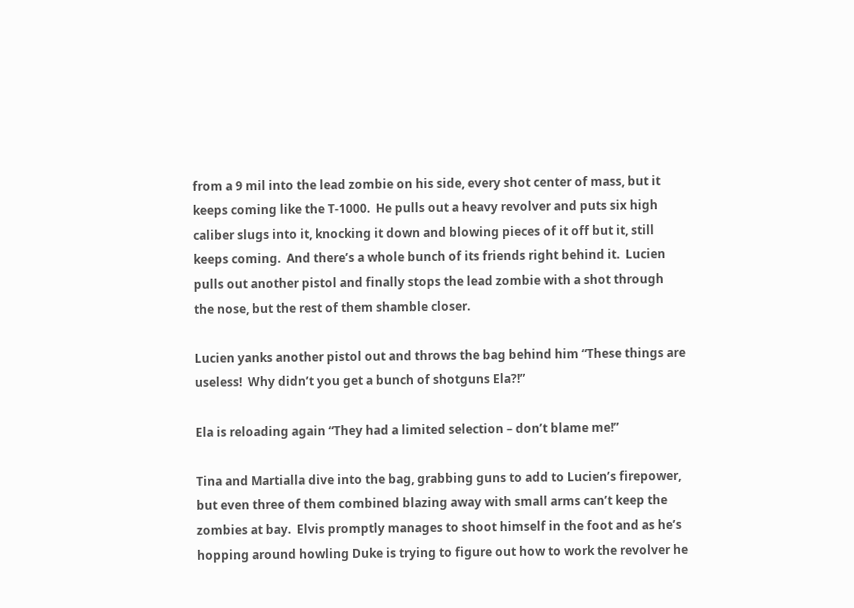from a 9 mil into the lead zombie on his side, every shot center of mass, but it keeps coming like the T-1000.  He pulls out a heavy revolver and puts six high caliber slugs into it, knocking it down and blowing pieces of it off but it, still keeps coming.  And there’s a whole bunch of its friends right behind it.  Lucien pulls out another pistol and finally stops the lead zombie with a shot through the nose, but the rest of them shamble closer.

Lucien yanks another pistol out and throws the bag behind him “These things are useless!  Why didn’t you get a bunch of shotguns Ela?!”

Ela is reloading again “They had a limited selection – don’t blame me!”

Tina and Martialla dive into the bag, grabbing guns to add to Lucien’s firepower, but even three of them combined blazing away with small arms can’t keep the zombies at bay.  Elvis promptly manages to shoot himself in the foot and as he’s hopping around howling Duke is trying to figure out how to work the revolver he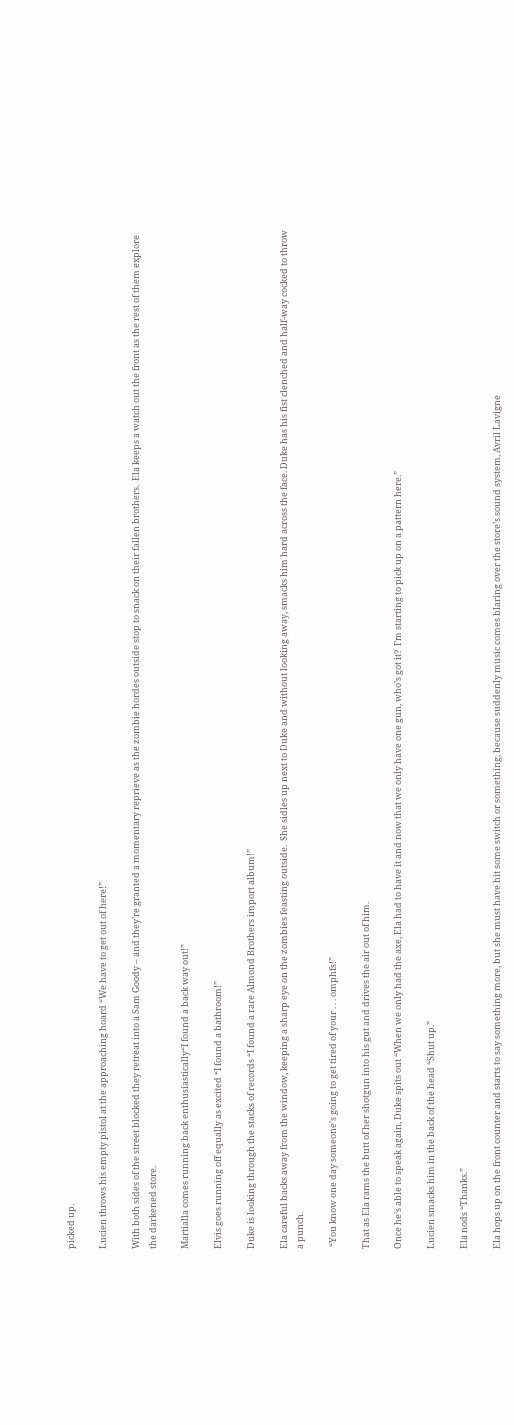picked up.

Lucien throws his empty pistol at the approaching hoard “We have to get out of here!”

With both sides of the street blocked they retreat into a Sam Goody – and they’re granted a momentary reprieve as the zombie hordes outside stop to snack on their fallen brothers.  Ela keeps a watch out the front as the rest of them explore the darkened store.

Martialla comes running back enthusiastically“I found a back way out!”

Elvis goes running off equally as excited “I found a bathroom!”

Duke is looking through the stacks of records “I found a rare Almond Brothers import album!”

Ela careful backs away from the window, keeping a sharp eye on the zombies feasting outside.  She sidles up next to Duke and without looking away, smacks him hard across the face. Duke has his fist clenched and half-way cocked to throw a punch.

 “You know one day someone’s going to get tired of your . . . omphfs!”

That as Ela rams the butt of her shotgun into his gut and drives the air out of him.

Once he’s able to speak again, Duke spits out “When we only had the axe, Ela had to have it and now that we only have one gun, who’s got it?  I’m starting to pick up on a pattern here.”

Lucien smacks him in the back of the head “Shut up.”

Ela nods “Thanks.”

Ela hops up on the front counter and starts to say something more, but she must have hit some switch or something, because suddenly music comes blaring over the store’s sound system, Avril Lavigne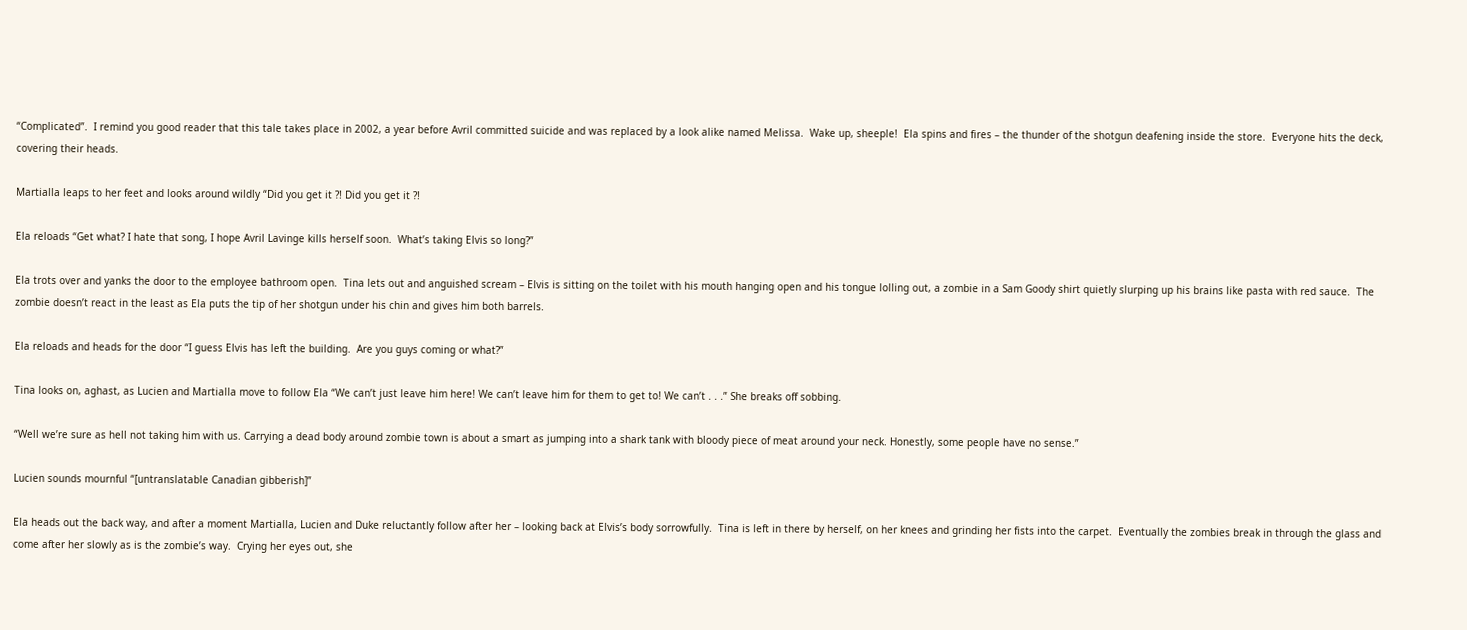“Complicated”.  I remind you good reader that this tale takes place in 2002, a year before Avril committed suicide and was replaced by a look alike named Melissa.  Wake up, sheeple!  Ela spins and fires – the thunder of the shotgun deafening inside the store.  Everyone hits the deck, covering their heads.

Martialla leaps to her feet and looks around wildly “Did you get it ?! Did you get it ?!

Ela reloads “Get what? I hate that song, I hope Avril Lavinge kills herself soon.  What’s taking Elvis so long?”

Ela trots over and yanks the door to the employee bathroom open.  Tina lets out and anguished scream – Elvis is sitting on the toilet with his mouth hanging open and his tongue lolling out, a zombie in a Sam Goody shirt quietly slurping up his brains like pasta with red sauce.  The zombie doesn’t react in the least as Ela puts the tip of her shotgun under his chin and gives him both barrels.

Ela reloads and heads for the door “I guess Elvis has left the building.  Are you guys coming or what?”

Tina looks on, aghast, as Lucien and Martialla move to follow Ela “We can’t just leave him here! We can’t leave him for them to get to! We can’t . . .” She breaks off sobbing.

“Well we’re sure as hell not taking him with us. Carrying a dead body around zombie town is about a smart as jumping into a shark tank with bloody piece of meat around your neck. Honestly, some people have no sense.”

Lucien sounds mournful “[untranslatable Canadian gibberish]”

Ela heads out the back way, and after a moment Martialla, Lucien and Duke reluctantly follow after her – looking back at Elvis’s body sorrowfully.  Tina is left in there by herself, on her knees and grinding her fists into the carpet.  Eventually the zombies break in through the glass and come after her slowly as is the zombie’s way.  Crying her eyes out, she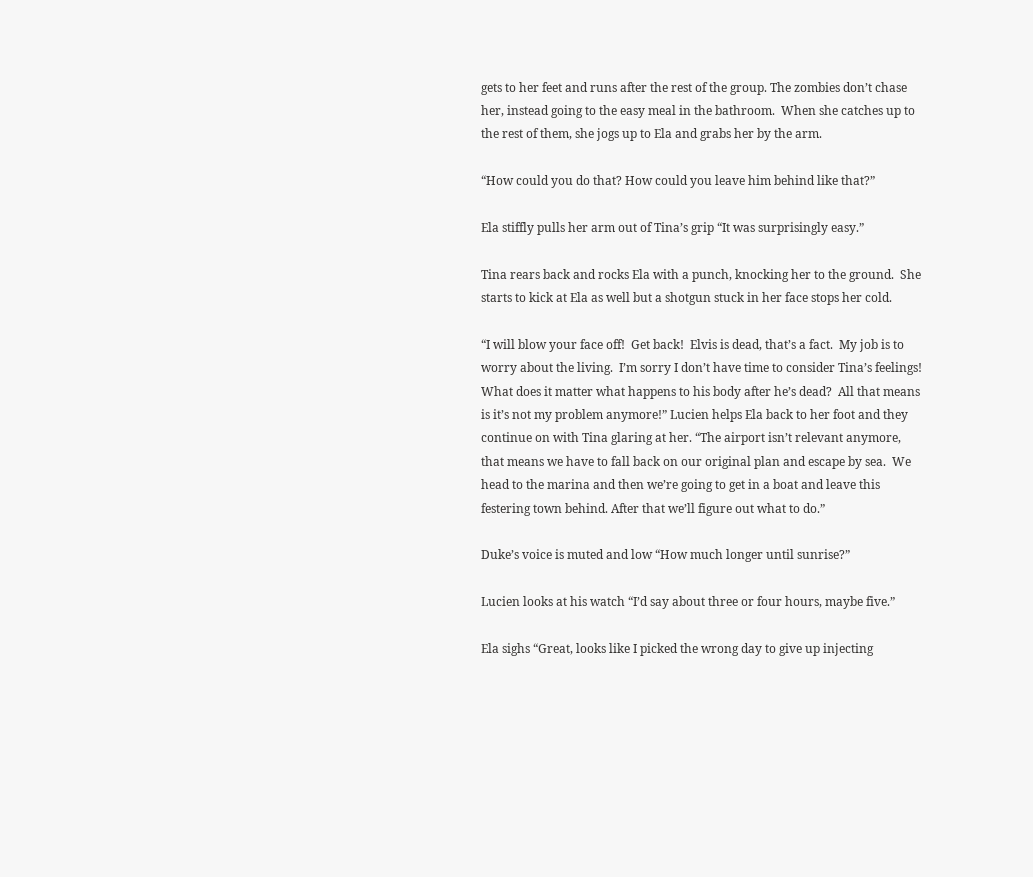gets to her feet and runs after the rest of the group. The zombies don’t chase her, instead going to the easy meal in the bathroom.  When she catches up to the rest of them, she jogs up to Ela and grabs her by the arm.

“How could you do that? How could you leave him behind like that?”

Ela stiffly pulls her arm out of Tina’s grip “It was surprisingly easy.”

Tina rears back and rocks Ela with a punch, knocking her to the ground.  She starts to kick at Ela as well but a shotgun stuck in her face stops her cold.

“I will blow your face off!  Get back!  Elvis is dead, that’s a fact.  My job is to worry about the living.  I’m sorry I don’t have time to consider Tina’s feelings!  What does it matter what happens to his body after he’s dead?  All that means is it’s not my problem anymore!” Lucien helps Ela back to her foot and they continue on with Tina glaring at her. “The airport isn’t relevant anymore, that means we have to fall back on our original plan and escape by sea.  We head to the marina and then we’re going to get in a boat and leave this festering town behind. After that we’ll figure out what to do.”

Duke’s voice is muted and low “How much longer until sunrise?”

Lucien looks at his watch “I’d say about three or four hours, maybe five.”

Ela sighs “Great, looks like I picked the wrong day to give up injecting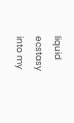liquid ecstasy into my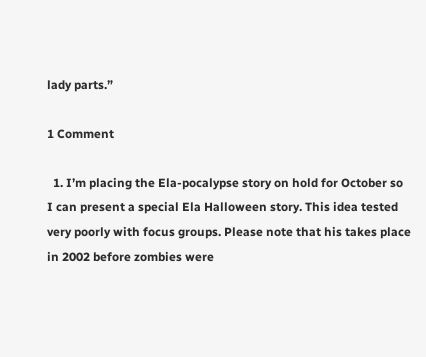lady parts.”

1 Comment

  1. I’m placing the Ela-pocalypse story on hold for October so I can present a special Ela Halloween story. This idea tested very poorly with focus groups. Please note that his takes place in 2002 before zombies were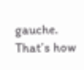gauche. That’s how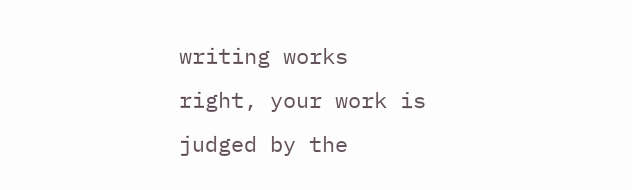writing works right, your work is judged by the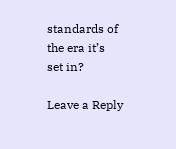standards of the era it’s set in?

Leave a Reply